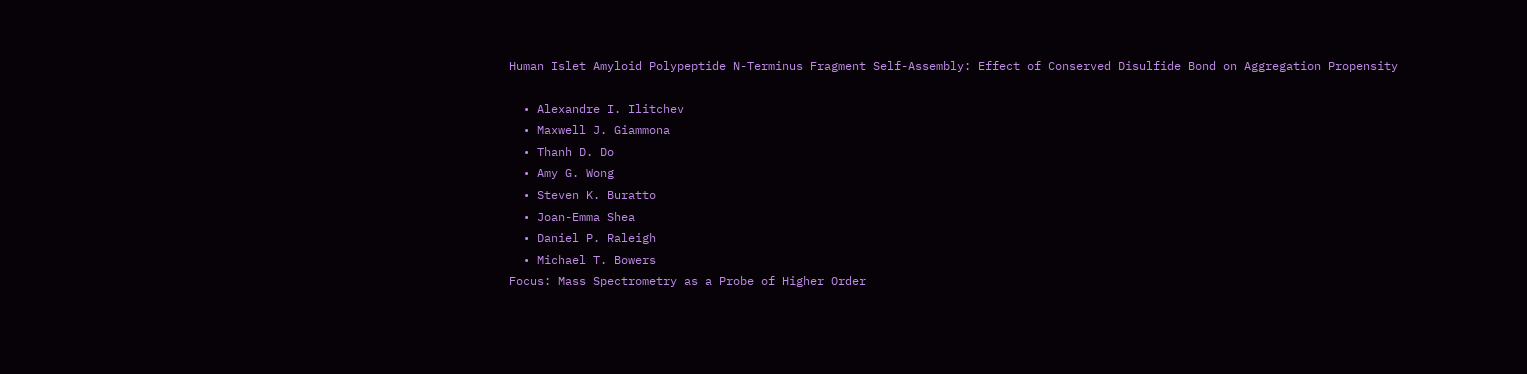Human Islet Amyloid Polypeptide N-Terminus Fragment Self-Assembly: Effect of Conserved Disulfide Bond on Aggregation Propensity

  • Alexandre I. Ilitchev
  • Maxwell J. Giammona
  • Thanh D. Do
  • Amy G. Wong
  • Steven K. Buratto
  • Joan-Emma Shea
  • Daniel P. Raleigh
  • Michael T. Bowers
Focus: Mass Spectrometry as a Probe of Higher Order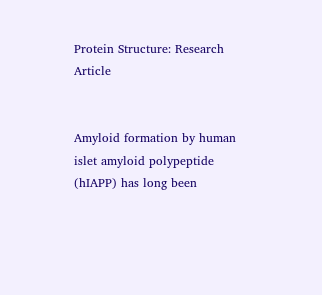Protein Structure: Research Article


Amyloid formation by human islet amyloid polypeptide (hIAPP) has long been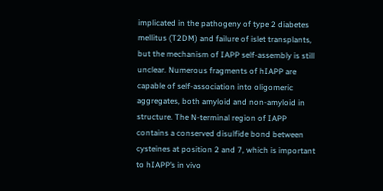implicated in the pathogeny of type 2 diabetes mellitus (T2DM) and failure of islet transplants, but the mechanism of IAPP self-assembly is still unclear. Numerous fragments of hIAPP are capable of self-association into oligomeric aggregates, both amyloid and non-amyloid in structure. The N-terminal region of IAPP contains a conserved disulfide bond between cysteines at position 2 and 7, which is important to hIAPP’s in vivo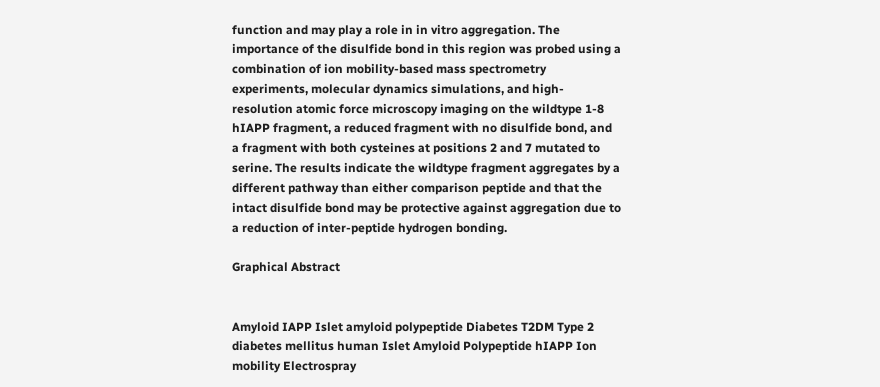function and may play a role in in vitro aggregation. The importance of the disulfide bond in this region was probed using a combination of ion mobility-based mass spectrometry experiments, molecular dynamics simulations, and high-resolution atomic force microscopy imaging on the wildtype 1-8 hIAPP fragment, a reduced fragment with no disulfide bond, and a fragment with both cysteines at positions 2 and 7 mutated to serine. The results indicate the wildtype fragment aggregates by a different pathway than either comparison peptide and that the intact disulfide bond may be protective against aggregation due to a reduction of inter-peptide hydrogen bonding.

Graphical Abstract


Amyloid IAPP Islet amyloid polypeptide Diabetes T2DM Type 2 diabetes mellitus human Islet Amyloid Polypeptide hIAPP Ion mobility Electrospray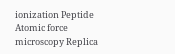ionization Peptide Atomic force microscopy Replica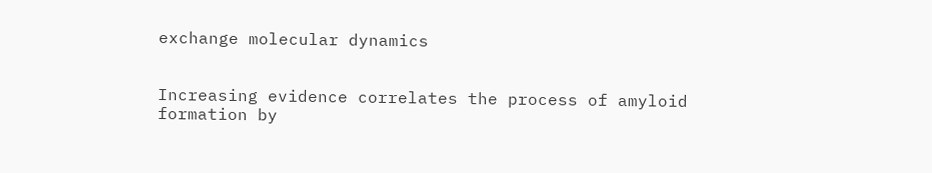exchange molecular dynamics


Increasing evidence correlates the process of amyloid formation by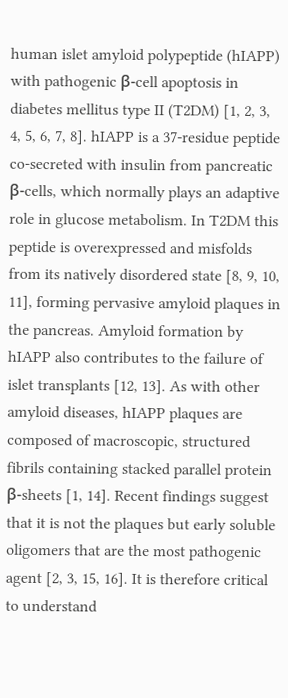human islet amyloid polypeptide (hIAPP) with pathogenic β-cell apoptosis in diabetes mellitus type II (T2DM) [1, 2, 3, 4, 5, 6, 7, 8]. hIAPP is a 37-residue peptide co-secreted with insulin from pancreatic β-cells, which normally plays an adaptive role in glucose metabolism. In T2DM this peptide is overexpressed and misfolds from its natively disordered state [8, 9, 10, 11], forming pervasive amyloid plaques in the pancreas. Amyloid formation by hIAPP also contributes to the failure of islet transplants [12, 13]. As with other amyloid diseases, hIAPP plaques are composed of macroscopic, structured fibrils containing stacked parallel protein β-sheets [1, 14]. Recent findings suggest that it is not the plaques but early soluble oligomers that are the most pathogenic agent [2, 3, 15, 16]. It is therefore critical to understand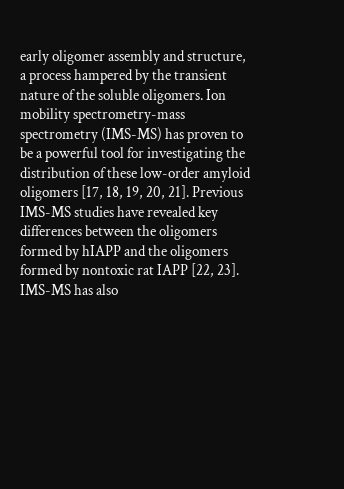early oligomer assembly and structure, a process hampered by the transient nature of the soluble oligomers. Ion mobility spectrometry-mass spectrometry (IMS-MS) has proven to be a powerful tool for investigating the distribution of these low-order amyloid oligomers [17, 18, 19, 20, 21]. Previous IMS-MS studies have revealed key differences between the oligomers formed by hIAPP and the oligomers formed by nontoxic rat IAPP [22, 23]. IMS-MS has also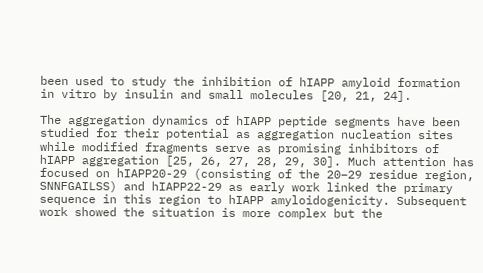been used to study the inhibition of hIAPP amyloid formation in vitro by insulin and small molecules [20, 21, 24].

The aggregation dynamics of hIAPP peptide segments have been studied for their potential as aggregation nucleation sites while modified fragments serve as promising inhibitors of hIAPP aggregation [25, 26, 27, 28, 29, 30]. Much attention has focused on hIAPP20-29 (consisting of the 20–29 residue region, SNNFGAILSS) and hIAPP22-29 as early work linked the primary sequence in this region to hIAPP amyloidogenicity. Subsequent work showed the situation is more complex but the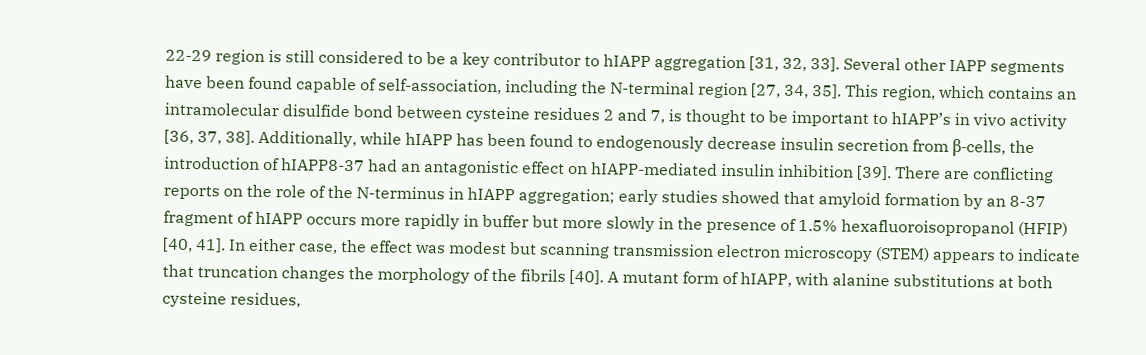22-29 region is still considered to be a key contributor to hIAPP aggregation [31, 32, 33]. Several other IAPP segments have been found capable of self-association, including the N-terminal region [27, 34, 35]. This region, which contains an intramolecular disulfide bond between cysteine residues 2 and 7, is thought to be important to hIAPP’s in vivo activity [36, 37, 38]. Additionally, while hIAPP has been found to endogenously decrease insulin secretion from β-cells, the introduction of hIAPP8-37 had an antagonistic effect on hIAPP-mediated insulin inhibition [39]. There are conflicting reports on the role of the N-terminus in hIAPP aggregation; early studies showed that amyloid formation by an 8-37 fragment of hIAPP occurs more rapidly in buffer but more slowly in the presence of 1.5% hexafluoroisopropanol (HFIP) [40, 41]. In either case, the effect was modest but scanning transmission electron microscopy (STEM) appears to indicate that truncation changes the morphology of the fibrils [40]. A mutant form of hIAPP, with alanine substitutions at both cysteine residues,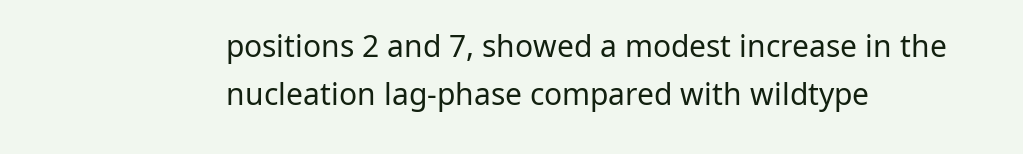positions 2 and 7, showed a modest increase in the nucleation lag-phase compared with wildtype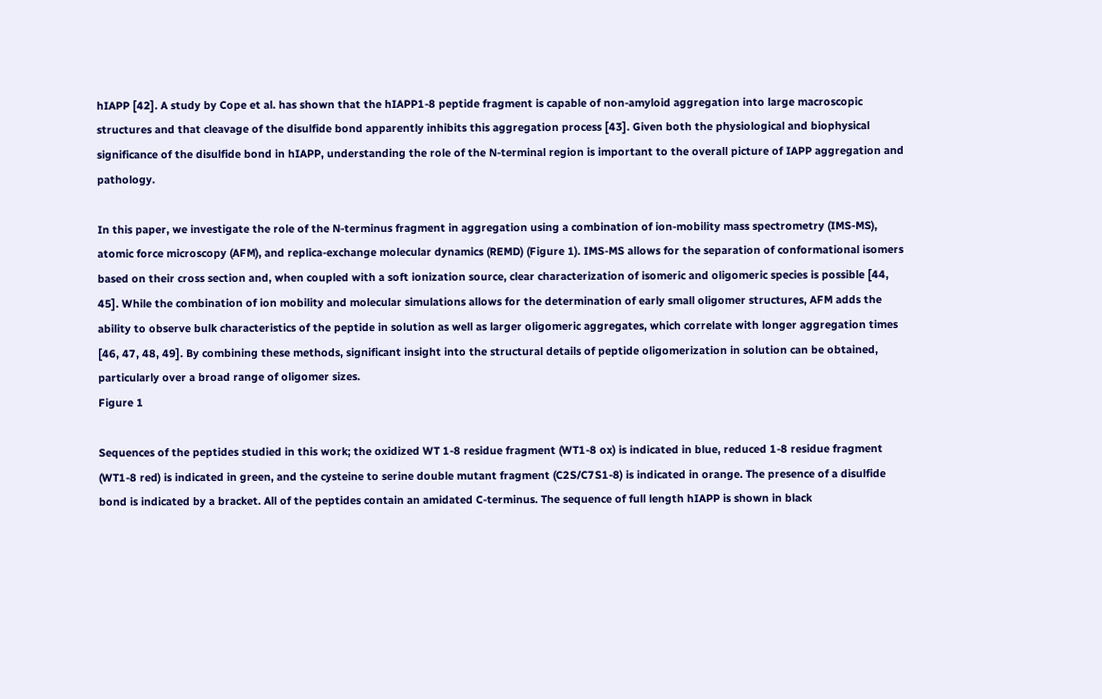hIAPP [42]. A study by Cope et al. has shown that the hIAPP1-8 peptide fragment is capable of non-amyloid aggregation into large macroscopic structures and that cleavage of the disulfide bond apparently inhibits this aggregation process [43]. Given both the physiological and biophysical significance of the disulfide bond in hIAPP, understanding the role of the N-terminal region is important to the overall picture of IAPP aggregation and pathology.

In this paper, we investigate the role of the N-terminus fragment in aggregation using a combination of ion-mobility mass spectrometry (IMS-MS), atomic force microscopy (AFM), and replica-exchange molecular dynamics (REMD) (Figure 1). IMS-MS allows for the separation of conformational isomers based on their cross section and, when coupled with a soft ionization source, clear characterization of isomeric and oligomeric species is possible [44, 45]. While the combination of ion mobility and molecular simulations allows for the determination of early small oligomer structures, AFM adds the ability to observe bulk characteristics of the peptide in solution as well as larger oligomeric aggregates, which correlate with longer aggregation times [46, 47, 48, 49]. By combining these methods, significant insight into the structural details of peptide oligomerization in solution can be obtained, particularly over a broad range of oligomer sizes.
Figure 1

Sequences of the peptides studied in this work; the oxidized WT 1-8 residue fragment (WT1-8 ox) is indicated in blue, reduced 1-8 residue fragment (WT1-8 red) is indicated in green, and the cysteine to serine double mutant fragment (C2S/C7S1-8) is indicated in orange. The presence of a disulfide bond is indicated by a bracket. All of the peptides contain an amidated C-terminus. The sequence of full length hIAPP is shown in black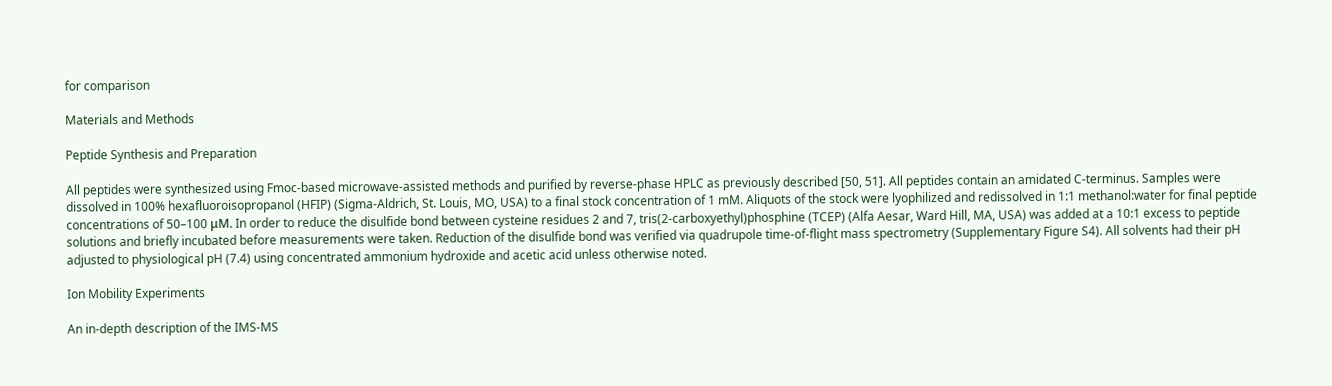for comparison

Materials and Methods

Peptide Synthesis and Preparation

All peptides were synthesized using Fmoc-based microwave-assisted methods and purified by reverse-phase HPLC as previously described [50, 51]. All peptides contain an amidated C-terminus. Samples were dissolved in 100% hexafluoroisopropanol (HFIP) (Sigma-Aldrich, St. Louis, MO, USA) to a final stock concentration of 1 mM. Aliquots of the stock were lyophilized and redissolved in 1:1 methanol:water for final peptide concentrations of 50–100 μM. In order to reduce the disulfide bond between cysteine residues 2 and 7, tris(2-carboxyethyl)phosphine (TCEP) (Alfa Aesar, Ward Hill, MA, USA) was added at a 10:1 excess to peptide solutions and briefly incubated before measurements were taken. Reduction of the disulfide bond was verified via quadrupole time-of-flight mass spectrometry (Supplementary Figure S4). All solvents had their pH adjusted to physiological pH (7.4) using concentrated ammonium hydroxide and acetic acid unless otherwise noted.

Ion Mobility Experiments

An in-depth description of the IMS-MS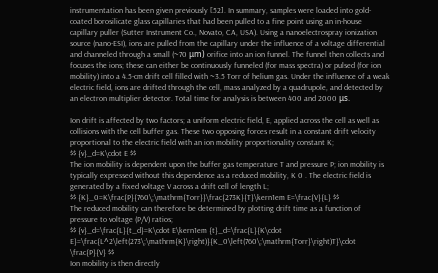instrumentation has been given previously [52]. In summary, samples were loaded into gold-coated borosilicate glass capillaries that had been pulled to a fine point using an in-house capillary puller (Sutter Instrument Co., Novato, CA, USA). Using a nanoelectrospray ionization source (nano-ESI), ions are pulled from the capillary under the influence of a voltage differential and channeled through a small (~70 μm) orifice into an ion funnel. The funnel then collects and focuses the ions; these can either be continuously funneled (for mass spectra) or pulsed (for ion mobility) into a 4.5-cm drift cell filled with ~3.5 Torr of helium gas. Under the influence of a weak electric field, ions are drifted through the cell, mass analyzed by a quadrupole, and detected by an electron multiplier detector. Total time for analysis is between 400 and 2000 μs.

Ion drift is affected by two factors; a uniform electric field, E, applied across the cell as well as collisions with the cell buffer gas. These two opposing forces result in a constant drift velocity proportional to the electric field with an ion mobility proportionality constant K;
$$ {v}_d=K\cdot E $$
The ion mobility is dependent upon the buffer gas temperature T and pressure P; ion mobility is typically expressed without this dependence as a reduced mobility, K 0 . The electric field is generated by a fixed voltage V across a drift cell of length L;
$$ {K}_0=K\frac{P}{760\;\mathrm{Torr}}\frac{273K}{T}\kern1em E=\frac{V}{L} $$
The reduced mobility can therefore be determined by plotting drift time as a function of pressure to voltage (P/V) ratios;
$$ {v}_d=\frac{L}{t_d}=K\cdot E\kern1em {t}_d=\frac{L}{K\cdot E}=\frac{L^2\left(273\;\mathrm{K}\right)}{K_0\left(760\;\mathrm{Torr}\right)T}\cdot \frac{P}{V} $$
Ion mobility is then directly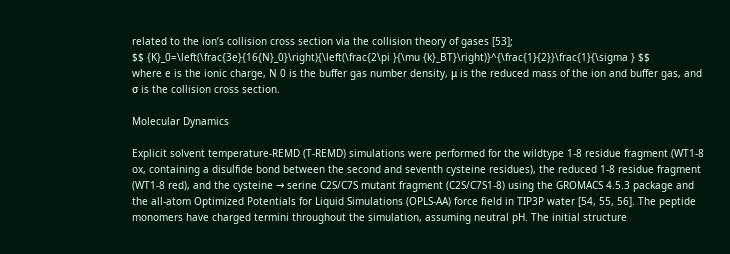related to the ion’s collision cross section via the collision theory of gases [53];
$$ {K}_0=\left(\frac{3e}{16{N}_0}\right){\left(\frac{2\pi }{\mu {k}_BT}\right)}^{\frac{1}{2}}\frac{1}{\sigma } $$
where e is the ionic charge, N 0 is the buffer gas number density, μ is the reduced mass of the ion and buffer gas, and σ is the collision cross section.

Molecular Dynamics

Explicit solvent temperature-REMD (T-REMD) simulations were performed for the wildtype 1-8 residue fragment (WT1-8 ox, containing a disulfide bond between the second and seventh cysteine residues), the reduced 1-8 residue fragment (WT1-8 red), and the cysteine → serine C2S/C7S mutant fragment (C2S/C7S1-8) using the GROMACS 4.5.3 package and the all-atom Optimized Potentials for Liquid Simulations (OPLS-AA) force field in TIP3P water [54, 55, 56]. The peptide monomers have charged termini throughout the simulation, assuming neutral pH. The initial structure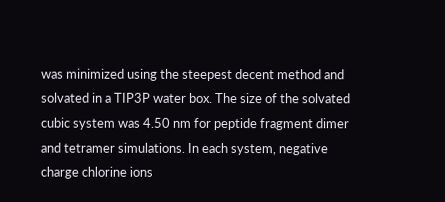was minimized using the steepest decent method and solvated in a TIP3P water box. The size of the solvated cubic system was 4.50 nm for peptide fragment dimer and tetramer simulations. In each system, negative charge chlorine ions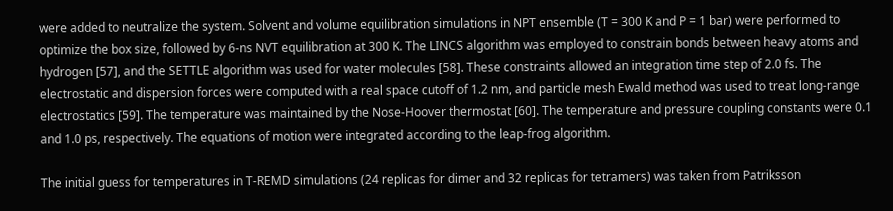were added to neutralize the system. Solvent and volume equilibration simulations in NPT ensemble (T = 300 K and P = 1 bar) were performed to optimize the box size, followed by 6-ns NVT equilibration at 300 K. The LINCS algorithm was employed to constrain bonds between heavy atoms and hydrogen [57], and the SETTLE algorithm was used for water molecules [58]. These constraints allowed an integration time step of 2.0 fs. The electrostatic and dispersion forces were computed with a real space cutoff of 1.2 nm, and particle mesh Ewald method was used to treat long-range electrostatics [59]. The temperature was maintained by the Nose-Hoover thermostat [60]. The temperature and pressure coupling constants were 0.1 and 1.0 ps, respectively. The equations of motion were integrated according to the leap-frog algorithm.

The initial guess for temperatures in T-REMD simulations (24 replicas for dimer and 32 replicas for tetramers) was taken from Patriksson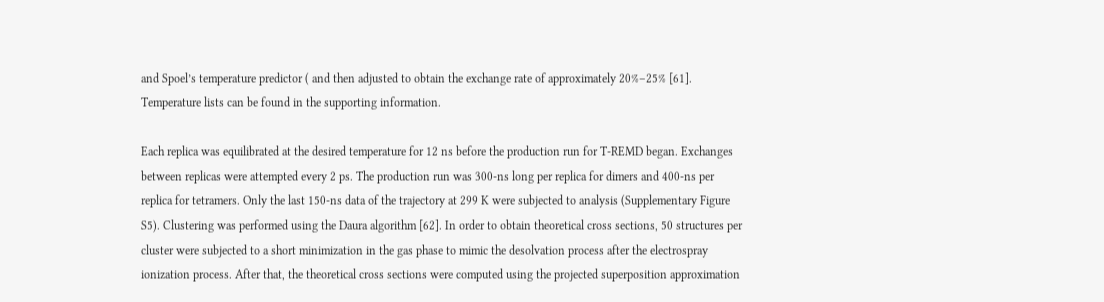and Spoel’s temperature predictor ( and then adjusted to obtain the exchange rate of approximately 20%–25% [61]. Temperature lists can be found in the supporting information.

Each replica was equilibrated at the desired temperature for 12 ns before the production run for T-REMD began. Exchanges between replicas were attempted every 2 ps. The production run was 300-ns long per replica for dimers and 400-ns per replica for tetramers. Only the last 150-ns data of the trajectory at 299 K were subjected to analysis (Supplementary Figure S5). Clustering was performed using the Daura algorithm [62]. In order to obtain theoretical cross sections, 50 structures per cluster were subjected to a short minimization in the gas phase to mimic the desolvation process after the electrospray ionization process. After that, the theoretical cross sections were computed using the projected superposition approximation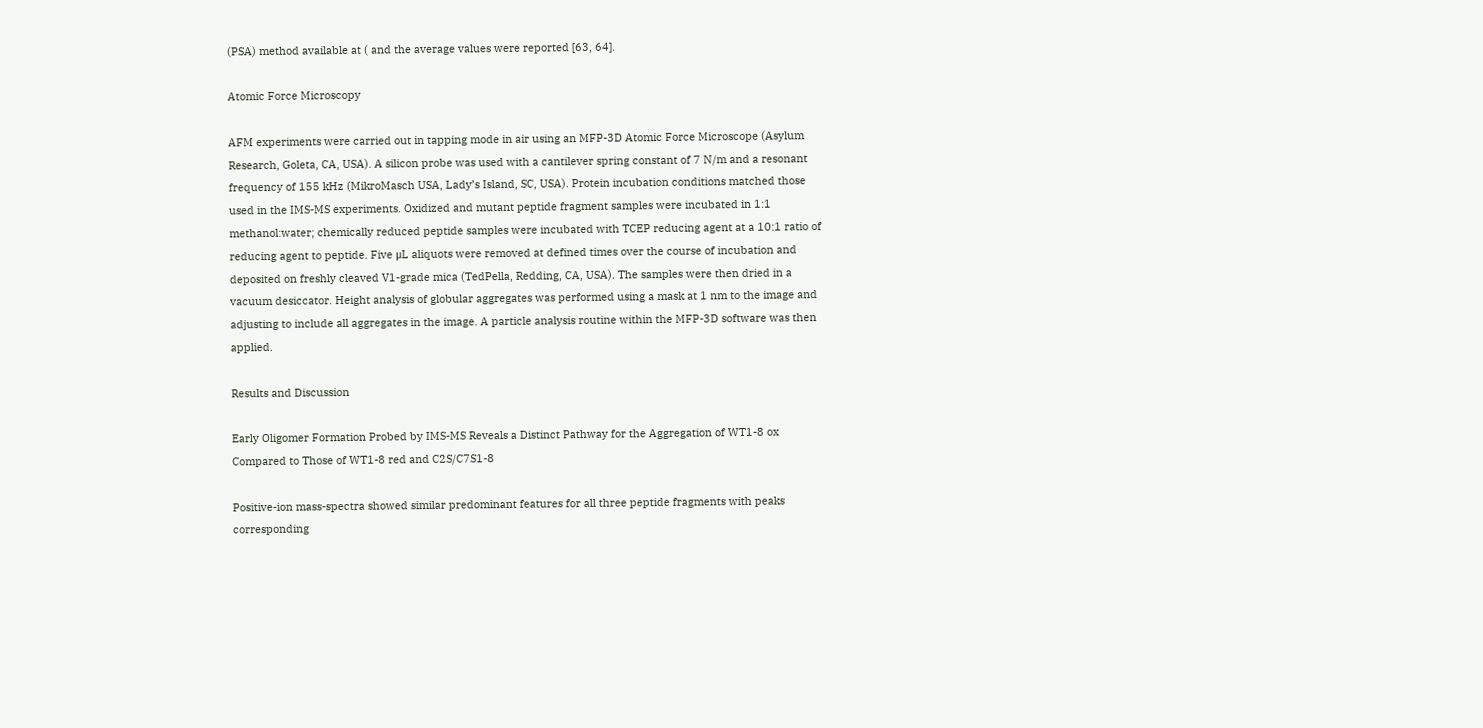(PSA) method available at ( and the average values were reported [63, 64].

Atomic Force Microscopy

AFM experiments were carried out in tapping mode in air using an MFP-3D Atomic Force Microscope (Asylum Research, Goleta, CA, USA). A silicon probe was used with a cantilever spring constant of 7 N/m and a resonant frequency of 155 kHz (MikroMasch USA, Lady’s Island, SC, USA). Protein incubation conditions matched those used in the IMS-MS experiments. Oxidized and mutant peptide fragment samples were incubated in 1:1 methanol:water; chemically reduced peptide samples were incubated with TCEP reducing agent at a 10:1 ratio of reducing agent to peptide. Five μL aliquots were removed at defined times over the course of incubation and deposited on freshly cleaved V1-grade mica (TedPella, Redding, CA, USA). The samples were then dried in a vacuum desiccator. Height analysis of globular aggregates was performed using a mask at 1 nm to the image and adjusting to include all aggregates in the image. A particle analysis routine within the MFP-3D software was then applied.

Results and Discussion

Early Oligomer Formation Probed by IMS-MS Reveals a Distinct Pathway for the Aggregation of WT1-8 ox Compared to Those of WT1-8 red and C2S/C7S1-8

Positive-ion mass-spectra showed similar predominant features for all three peptide fragments with peaks corresponding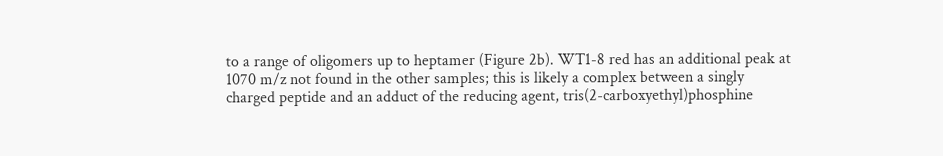to a range of oligomers up to heptamer (Figure 2b). WT1-8 red has an additional peak at 1070 m/z not found in the other samples; this is likely a complex between a singly charged peptide and an adduct of the reducing agent, tris(2-carboxyethyl)phosphine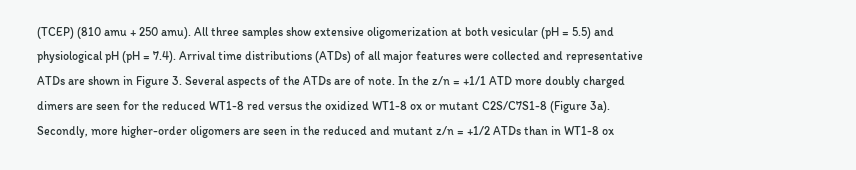(TCEP) (810 amu + 250 amu). All three samples show extensive oligomerization at both vesicular (pH = 5.5) and physiological pH (pH = 7.4). Arrival time distributions (ATDs) of all major features were collected and representative ATDs are shown in Figure 3. Several aspects of the ATDs are of note. In the z/n = +1/1 ATD more doubly charged dimers are seen for the reduced WT1-8 red versus the oxidized WT1-8 ox or mutant C2S/C7S1-8 (Figure 3a). Secondly, more higher-order oligomers are seen in the reduced and mutant z/n = +1/2 ATDs than in WT1-8 ox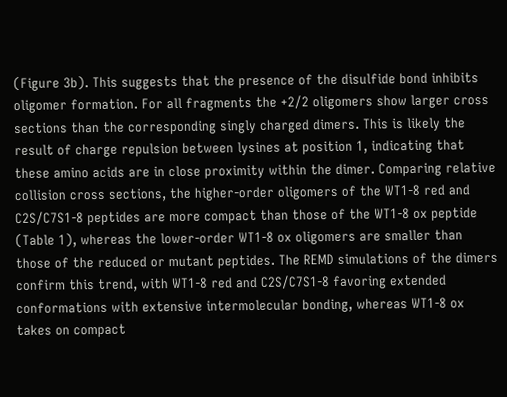(Figure 3b). This suggests that the presence of the disulfide bond inhibits oligomer formation. For all fragments the +2/2 oligomers show larger cross sections than the corresponding singly charged dimers. This is likely the result of charge repulsion between lysines at position 1, indicating that these amino acids are in close proximity within the dimer. Comparing relative collision cross sections, the higher-order oligomers of the WT1-8 red and C2S/C7S1-8 peptides are more compact than those of the WT1-8 ox peptide (Table 1), whereas the lower-order WT1-8 ox oligomers are smaller than those of the reduced or mutant peptides. The REMD simulations of the dimers confirm this trend, with WT1-8 red and C2S/C7S1-8 favoring extended conformations with extensive intermolecular bonding, whereas WT1-8 ox takes on compact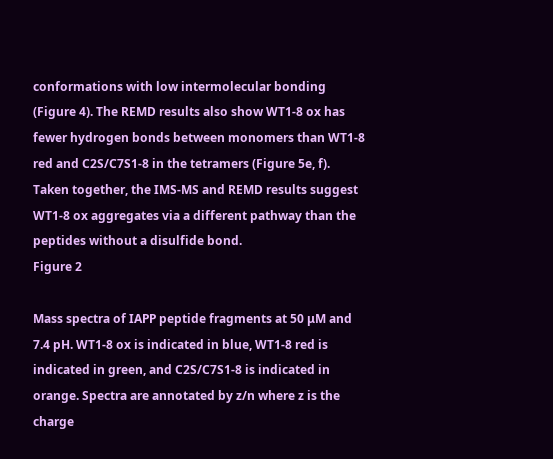conformations with low intermolecular bonding (Figure 4). The REMD results also show WT1-8 ox has fewer hydrogen bonds between monomers than WT1-8 red and C2S/C7S1-8 in the tetramers (Figure 5e, f). Taken together, the IMS-MS and REMD results suggest WT1-8 ox aggregates via a different pathway than the peptides without a disulfide bond.
Figure 2

Mass spectra of IAPP peptide fragments at 50 μM and 7.4 pH. WT1-8 ox is indicated in blue, WT1-8 red is indicated in green, and C2S/C7S1-8 is indicated in orange. Spectra are annotated by z/n where z is the charge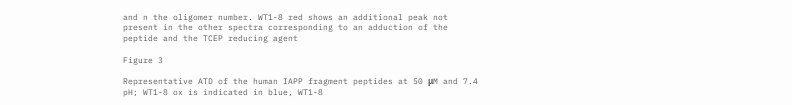and n the oligomer number. WT1-8 red shows an additional peak not present in the other spectra corresponding to an adduction of the peptide and the TCEP reducing agent

Figure 3

Representative ATD of the human IAPP fragment peptides at 50 μM and 7.4 pH; WT1-8 ox is indicated in blue, WT1-8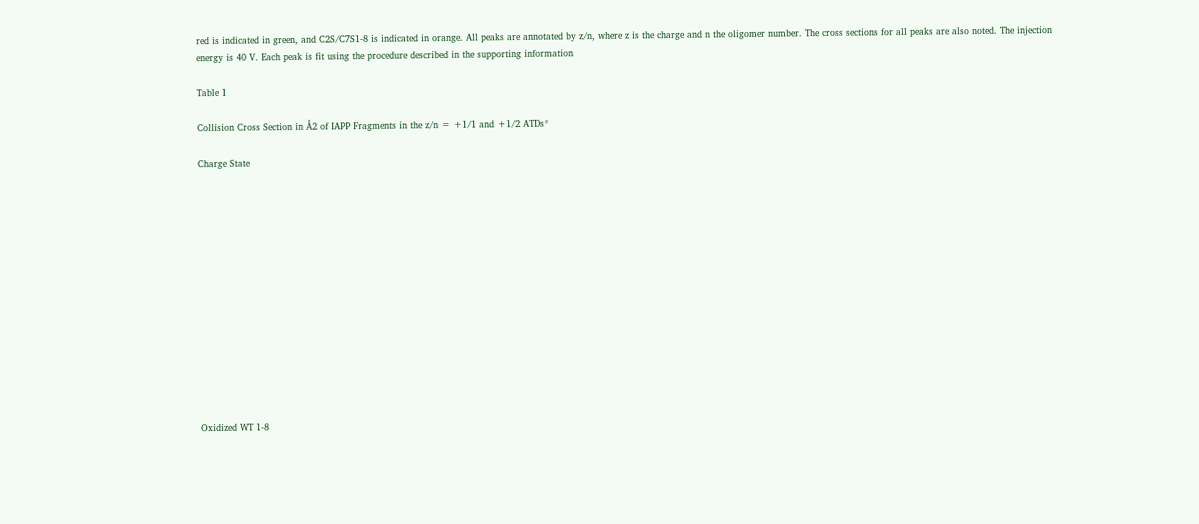red is indicated in green, and C2S/C7S1-8 is indicated in orange. All peaks are annotated by z/n, where z is the charge and n the oligomer number. The cross sections for all peaks are also noted. The injection energy is 40 V. Each peak is fit using the procedure described in the supporting information

Table 1

Collision Cross Section in Å2 of IAPP Fragments in the z/n = +1/1 and +1/2 ATDs*

Charge State














Oxidized WT 1-8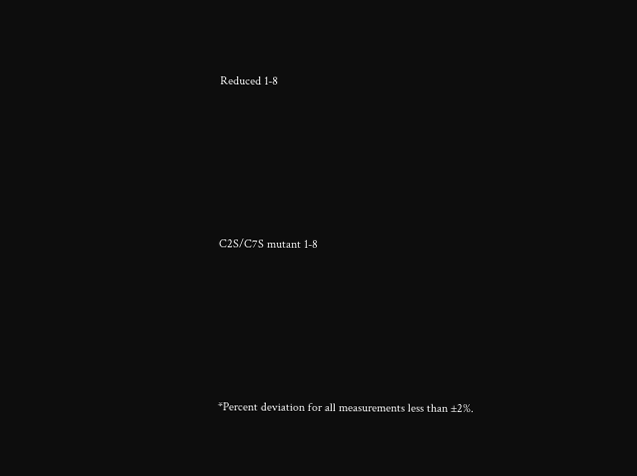Reduced 1-8







C2S/C7S mutant 1-8







*Percent deviation for all measurements less than ±2%.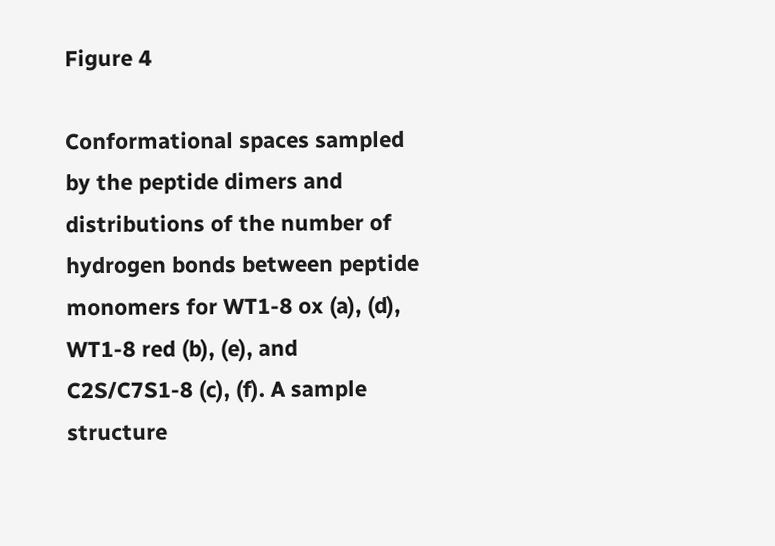Figure 4

Conformational spaces sampled by the peptide dimers and distributions of the number of hydrogen bonds between peptide monomers for WT1-8 ox (a), (d), WT1-8 red (b), (e), and C2S/C7S1-8 (c), (f). A sample structure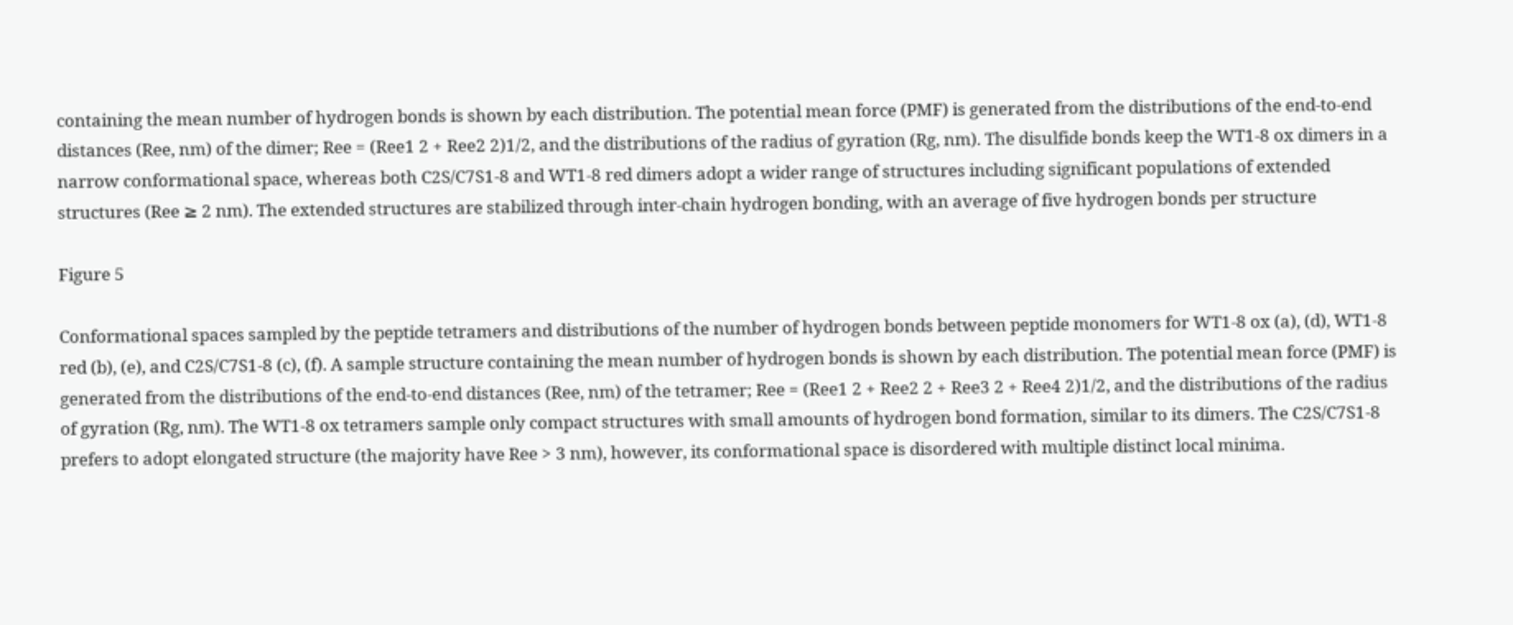containing the mean number of hydrogen bonds is shown by each distribution. The potential mean force (PMF) is generated from the distributions of the end-to-end distances (Ree, nm) of the dimer; Ree = (Ree1 2 + Ree2 2)1/2, and the distributions of the radius of gyration (Rg, nm). The disulfide bonds keep the WT1-8 ox dimers in a narrow conformational space, whereas both C2S/C7S1-8 and WT1-8 red dimers adopt a wider range of structures including significant populations of extended structures (Ree ≥ 2 nm). The extended structures are stabilized through inter-chain hydrogen bonding, with an average of five hydrogen bonds per structure

Figure 5

Conformational spaces sampled by the peptide tetramers and distributions of the number of hydrogen bonds between peptide monomers for WT1-8 ox (a), (d), WT1-8 red (b), (e), and C2S/C7S1-8 (c), (f). A sample structure containing the mean number of hydrogen bonds is shown by each distribution. The potential mean force (PMF) is generated from the distributions of the end-to-end distances (Ree, nm) of the tetramer; Ree = (Ree1 2 + Ree2 2 + Ree3 2 + Ree4 2)1/2, and the distributions of the radius of gyration (Rg, nm). The WT1-8 ox tetramers sample only compact structures with small amounts of hydrogen bond formation, similar to its dimers. The C2S/C7S1-8 prefers to adopt elongated structure (the majority have Ree > 3 nm), however, its conformational space is disordered with multiple distinct local minima.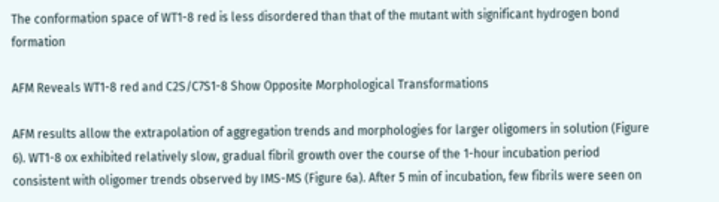The conformation space of WT1-8 red is less disordered than that of the mutant with significant hydrogen bond formation

AFM Reveals WT1-8 red and C2S/C7S1-8 Show Opposite Morphological Transformations

AFM results allow the extrapolation of aggregation trends and morphologies for larger oligomers in solution (Figure 6). WT1-8 ox exhibited relatively slow, gradual fibril growth over the course of the 1-hour incubation period consistent with oligomer trends observed by IMS-MS (Figure 6a). After 5 min of incubation, few fibrils were seen on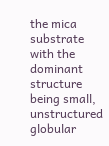the mica substrate with the dominant structure being small, unstructured globular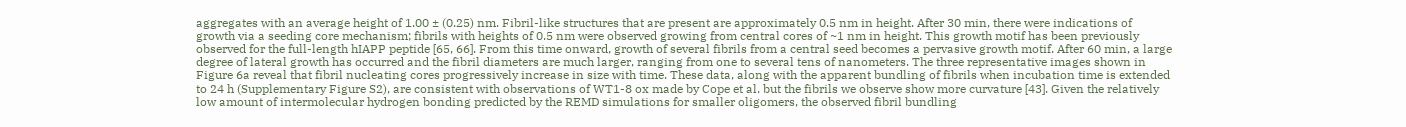aggregates with an average height of 1.00 ± (0.25) nm. Fibril-like structures that are present are approximately 0.5 nm in height. After 30 min, there were indications of growth via a seeding core mechanism; fibrils with heights of 0.5 nm were observed growing from central cores of ~1 nm in height. This growth motif has been previously observed for the full-length hIAPP peptide [65, 66]. From this time onward, growth of several fibrils from a central seed becomes a pervasive growth motif. After 60 min, a large degree of lateral growth has occurred and the fibril diameters are much larger, ranging from one to several tens of nanometers. The three representative images shown in Figure 6a reveal that fibril nucleating cores progressively increase in size with time. These data, along with the apparent bundling of fibrils when incubation time is extended to 24 h (Supplementary Figure S2), are consistent with observations of WT1-8 ox made by Cope et al. but the fibrils we observe show more curvature [43]. Given the relatively low amount of intermolecular hydrogen bonding predicted by the REMD simulations for smaller oligomers, the observed fibril bundling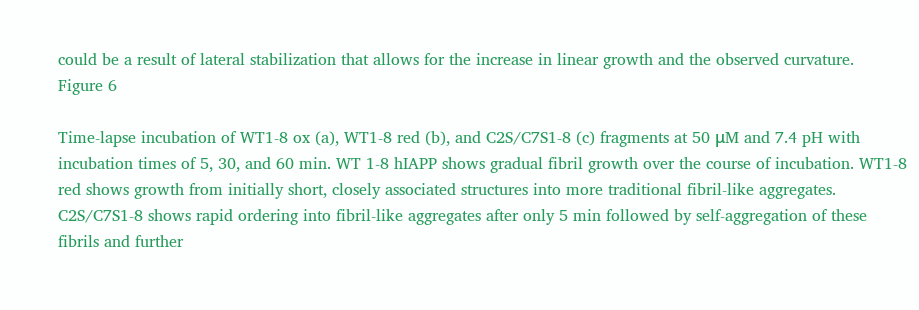could be a result of lateral stabilization that allows for the increase in linear growth and the observed curvature.
Figure 6

Time-lapse incubation of WT1-8 ox (a), WT1-8 red (b), and C2S/C7S1-8 (c) fragments at 50 μM and 7.4 pH with incubation times of 5, 30, and 60 min. WT 1-8 hIAPP shows gradual fibril growth over the course of incubation. WT1-8 red shows growth from initially short, closely associated structures into more traditional fibril-like aggregates. C2S/C7S1-8 shows rapid ordering into fibril-like aggregates after only 5 min followed by self-aggregation of these fibrils and further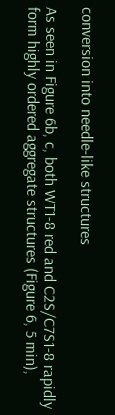conversion into needle-like structures

As seen in Figure 6b, c, both WT1-8 red and C2S/C7S1-8 rapidly form highly ordered aggregate structures (Figure 6, 5 min),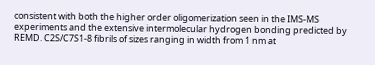consistent with both the higher order oligomerization seen in the IMS-MS experiments and the extensive intermolecular hydrogen bonding predicted by REMD. C2S/C7S1-8 fibrils of sizes ranging in width from 1 nm at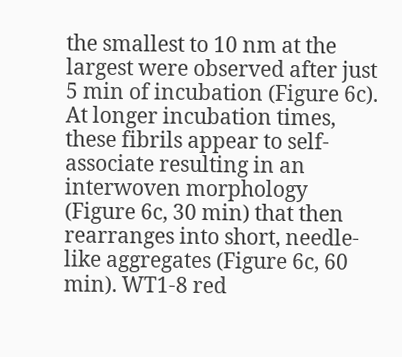the smallest to 10 nm at the largest were observed after just 5 min of incubation (Figure 6c). At longer incubation times, these fibrils appear to self-associate resulting in an interwoven morphology (Figure 6c, 30 min) that then rearranges into short, needle-like aggregates (Figure 6c, 60 min). WT1-8 red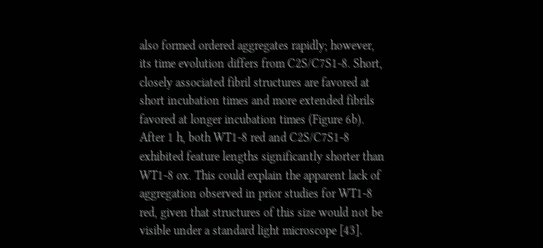also formed ordered aggregates rapidly; however, its time evolution differs from C2S/C7S1-8. Short, closely associated fibril structures are favored at short incubation times and more extended fibrils favored at longer incubation times (Figure 6b). After 1 h, both WT1-8 red and C2S/C7S1-8 exhibited feature lengths significantly shorter than WT1-8 ox. This could explain the apparent lack of aggregation observed in prior studies for WT1-8 red, given that structures of this size would not be visible under a standard light microscope [43].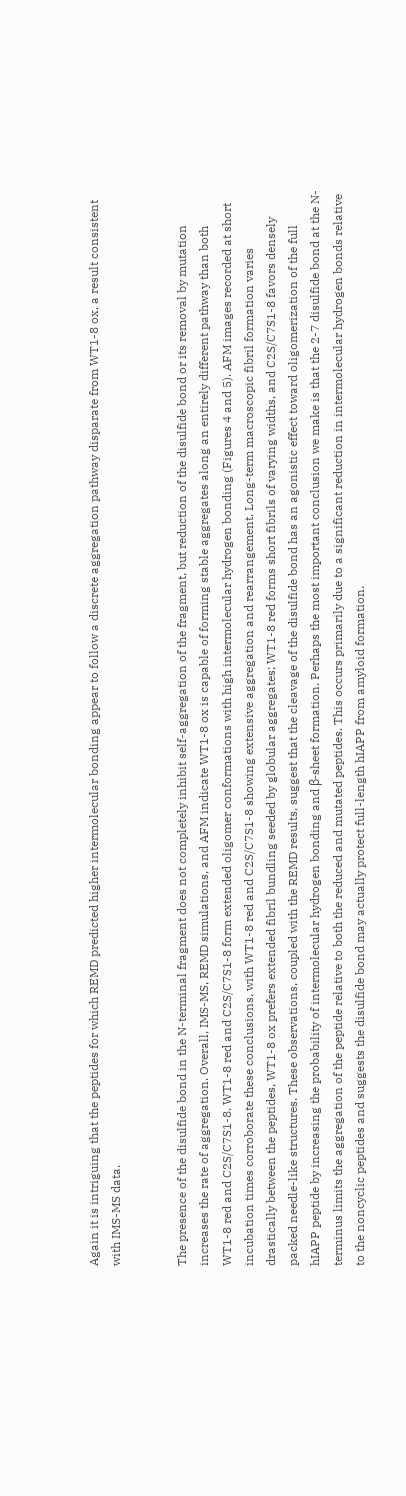Again it is intriguing that the peptides for which REMD predicted higher intermolecular bonding appear to follow a discrete aggregation pathway disparate from WT1-8 ox, a result consistent with IMS-MS data.


The presence of the disulfide bond in the N-terminal fragment does not completely inhibit self-aggregation of the fragment, but reduction of the disulfide bond or its removal by mutation increases the rate of aggregation. Overall, IMS-MS, REMD simulations, and AFM indicate WT1-8 ox is capable of forming stable aggregates along an entirely different pathway than both WT1-8 red and C2S/C7S1-8. WT1-8 red and C2S/C7S1-8 form extended oligomer conformations with high intermolecular hydrogen bonding (Figures 4 and 5). AFM images recorded at short incubation times corroborate these conclusions, with WT1-8 red and C2S/C7S1-8 showing extensive aggregation and rearrangement. Long-term macroscopic fibril formation varies drastically between the peptides, WT1-8 ox prefers extended fibril bundling seeded by globular aggregates; WT1-8 red forms short fibrils of varying widths, and C2S/C7S1-8 favors densely packed needle-like structures. These observations, coupled with the REMD results, suggest that the cleavage of the disulfide bond has an agonistic effect toward oligomerization of the full hIAPP peptide by increasing the probability of intermolecular hydrogen bonding and β-sheet formation. Perhaps the most important conclusion we make is that the 2-7 disulfide bond at the N-terminus limits the aggregation of the peptide relative to both the reduced and mutated peptides. This occurs primarily due to a significant reduction in intermolecular hydrogen bonds relative to the noncyclic peptides and suggests the disulfide bond may actually protect full-length hIAPP from amyloid formation.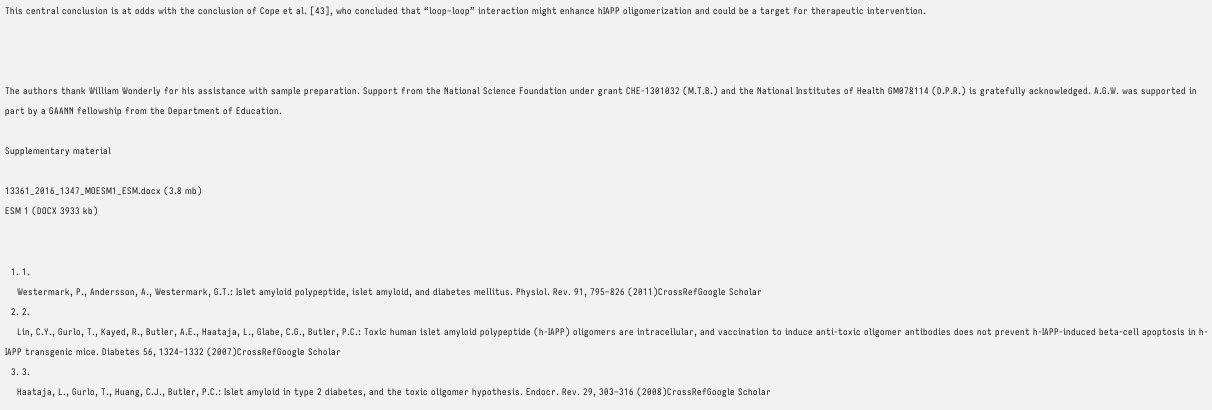This central conclusion is at odds with the conclusion of Cope et al. [43], who concluded that “loop–loop” interaction might enhance hIAPP oligomerization and could be a target for therapeutic intervention.



The authors thank William Wonderly for his assistance with sample preparation. Support from the National Science Foundation under grant CHE-1301032 (M.T.B.) and the National Institutes of Health GM078114 (D.P.R.) is gratefully acknowledged. A.G.W. was supported in part by a GAANN fellowship from the Department of Education.

Supplementary material

13361_2016_1347_MOESM1_ESM.docx (3.8 mb)
ESM 1 (DOCX 3933 kb)


  1. 1.
    Westermark, P., Andersson, A., Westermark, G.T.: Islet amyloid polypeptide, islet amyloid, and diabetes mellitus. Physiol. Rev. 91, 795–826 (2011)CrossRefGoogle Scholar
  2. 2.
    Lin, C.Y., Gurlo, T., Kayed, R., Butler, A.E., Haataja, L., Glabe, C.G., Butler, P.C.: Toxic human islet amyloid polypeptide (h-IAPP) oligomers are intracellular, and vaccination to induce anti-toxic oligomer antibodies does not prevent h-IAPP-induced beta-cell apoptosis in h-IAPP transgenic mice. Diabetes 56, 1324–1332 (2007)CrossRefGoogle Scholar
  3. 3.
    Haataja, L., Gurlo, T., Huang, C.J., Butler, P.C.: Islet amyloid in type 2 diabetes, and the toxic oligomer hypothesis. Endocr. Rev. 29, 303–316 (2008)CrossRefGoogle Scholar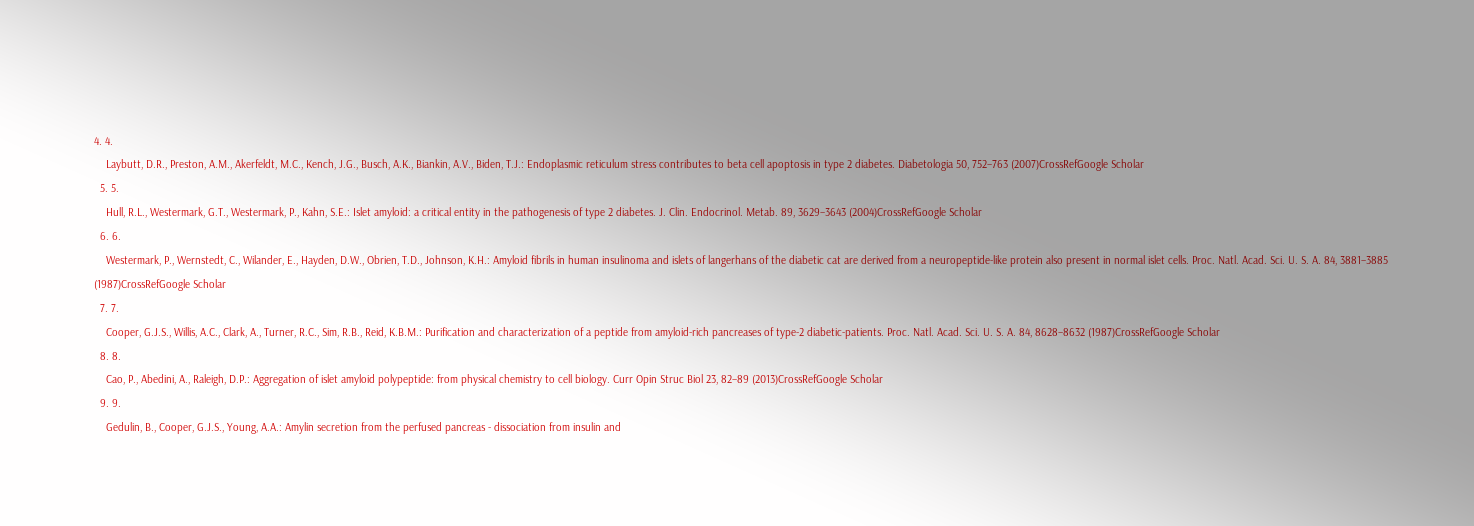4. 4.
    Laybutt, D.R., Preston, A.M., Akerfeldt, M.C., Kench, J.G., Busch, A.K., Biankin, A.V., Biden, T.J.: Endoplasmic reticulum stress contributes to beta cell apoptosis in type 2 diabetes. Diabetologia 50, 752–763 (2007)CrossRefGoogle Scholar
  5. 5.
    Hull, R.L., Westermark, G.T., Westermark, P., Kahn, S.E.: Islet amyloid: a critical entity in the pathogenesis of type 2 diabetes. J. Clin. Endocrinol. Metab. 89, 3629–3643 (2004)CrossRefGoogle Scholar
  6. 6.
    Westermark, P., Wernstedt, C., Wilander, E., Hayden, D.W., Obrien, T.D., Johnson, K.H.: Amyloid fibrils in human insulinoma and islets of langerhans of the diabetic cat are derived from a neuropeptide-like protein also present in normal islet cells. Proc. Natl. Acad. Sci. U. S. A. 84, 3881–3885 (1987)CrossRefGoogle Scholar
  7. 7.
    Cooper, G.J.S., Willis, A.C., Clark, A., Turner, R.C., Sim, R.B., Reid, K.B.M.: Purification and characterization of a peptide from amyloid-rich pancreases of type-2 diabetic-patients. Proc. Natl. Acad. Sci. U. S. A. 84, 8628–8632 (1987)CrossRefGoogle Scholar
  8. 8.
    Cao, P., Abedini, A., Raleigh, D.P.: Aggregation of islet amyloid polypeptide: from physical chemistry to cell biology. Curr Opin Struc Biol 23, 82–89 (2013)CrossRefGoogle Scholar
  9. 9.
    Gedulin, B., Cooper, G.J.S., Young, A.A.: Amylin secretion from the perfused pancreas - dissociation from insulin and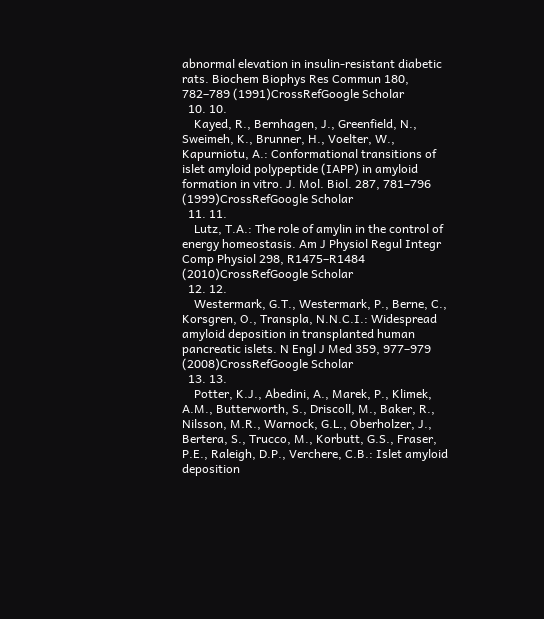abnormal elevation in insulin-resistant diabetic rats. Biochem Biophys Res Commun 180, 782–789 (1991)CrossRefGoogle Scholar
  10. 10.
    Kayed, R., Bernhagen, J., Greenfield, N., Sweimeh, K., Brunner, H., Voelter, W., Kapurniotu, A.: Conformational transitions of islet amyloid polypeptide (IAPP) in amyloid formation in vitro. J. Mol. Biol. 287, 781–796 (1999)CrossRefGoogle Scholar
  11. 11.
    Lutz, T.A.: The role of amylin in the control of energy homeostasis. Am J Physiol Regul Integr Comp Physiol 298, R1475–R1484 (2010)CrossRefGoogle Scholar
  12. 12.
    Westermark, G.T., Westermark, P., Berne, C., Korsgren, O., Transpla, N.N.C.I.: Widespread amyloid deposition in transplanted human pancreatic islets. N Engl J Med 359, 977–979 (2008)CrossRefGoogle Scholar
  13. 13.
    Potter, K.J., Abedini, A., Marek, P., Klimek, A.M., Butterworth, S., Driscoll, M., Baker, R., Nilsson, M.R., Warnock, G.L., Oberholzer, J., Bertera, S., Trucco, M., Korbutt, G.S., Fraser, P.E., Raleigh, D.P., Verchere, C.B.: Islet amyloid deposition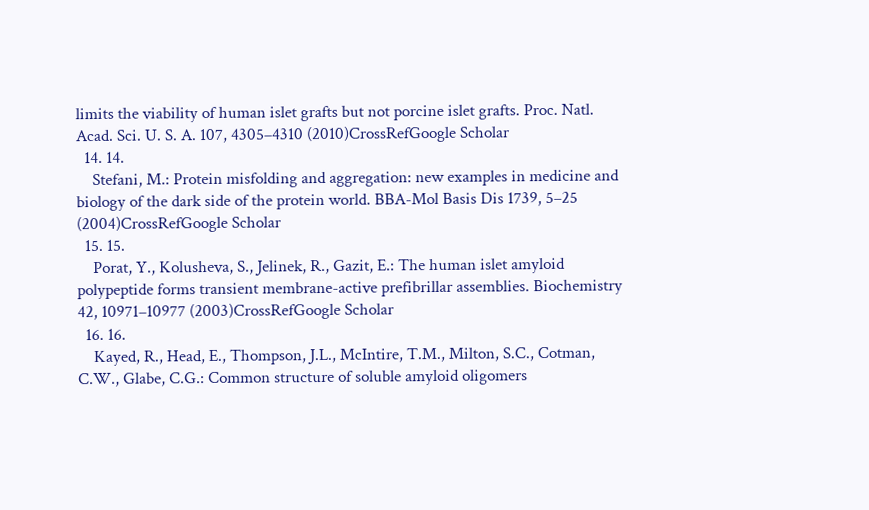limits the viability of human islet grafts but not porcine islet grafts. Proc. Natl. Acad. Sci. U. S. A. 107, 4305–4310 (2010)CrossRefGoogle Scholar
  14. 14.
    Stefani, M.: Protein misfolding and aggregation: new examples in medicine and biology of the dark side of the protein world. BBA-Mol Basis Dis 1739, 5–25 (2004)CrossRefGoogle Scholar
  15. 15.
    Porat, Y., Kolusheva, S., Jelinek, R., Gazit, E.: The human islet amyloid polypeptide forms transient membrane-active prefibrillar assemblies. Biochemistry 42, 10971–10977 (2003)CrossRefGoogle Scholar
  16. 16.
    Kayed, R., Head, E., Thompson, J.L., McIntire, T.M., Milton, S.C., Cotman, C.W., Glabe, C.G.: Common structure of soluble amyloid oligomers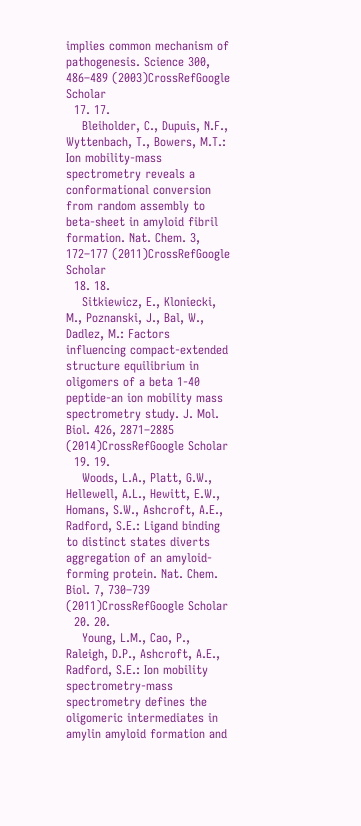implies common mechanism of pathogenesis. Science 300, 486–489 (2003)CrossRefGoogle Scholar
  17. 17.
    Bleiholder, C., Dupuis, N.F., Wyttenbach, T., Bowers, M.T.: Ion mobility-mass spectrometry reveals a conformational conversion from random assembly to beta-sheet in amyloid fibril formation. Nat. Chem. 3, 172–177 (2011)CrossRefGoogle Scholar
  18. 18.
    Sitkiewicz, E., Kloniecki, M., Poznanski, J., Bal, W., Dadlez, M.: Factors influencing compact-extended structure equilibrium in oligomers of a beta 1-40 peptide-an ion mobility mass spectrometry study. J. Mol. Biol. 426, 2871–2885 (2014)CrossRefGoogle Scholar
  19. 19.
    Woods, L.A., Platt, G.W., Hellewell, A.L., Hewitt, E.W., Homans, S.W., Ashcroft, A.E., Radford, S.E.: Ligand binding to distinct states diverts aggregation of an amyloid-forming protein. Nat. Chem. Biol. 7, 730–739 (2011)CrossRefGoogle Scholar
  20. 20.
    Young, L.M., Cao, P., Raleigh, D.P., Ashcroft, A.E., Radford, S.E.: Ion mobility spectrometry-mass spectrometry defines the oligomeric intermediates in amylin amyloid formation and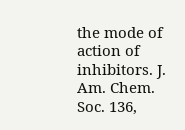the mode of action of inhibitors. J. Am. Chem. Soc. 136,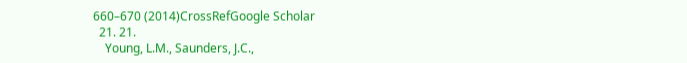660–670 (2014)CrossRefGoogle Scholar
  21. 21.
    Young, L.M., Saunders, J.C.,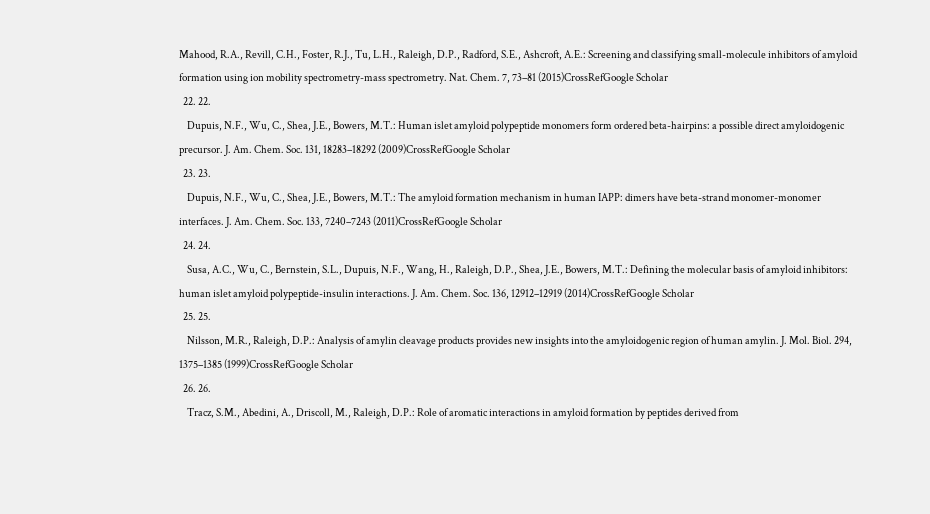Mahood, R.A., Revill, C.H., Foster, R.J., Tu, L.H., Raleigh, D.P., Radford, S.E., Ashcroft, A.E.: Screening and classifying small-molecule inhibitors of amyloid formation using ion mobility spectrometry-mass spectrometry. Nat. Chem. 7, 73–81 (2015)CrossRefGoogle Scholar
  22. 22.
    Dupuis, N.F., Wu, C., Shea, J.E., Bowers, M.T.: Human islet amyloid polypeptide monomers form ordered beta-hairpins: a possible direct amyloidogenic precursor. J. Am. Chem. Soc. 131, 18283–18292 (2009)CrossRefGoogle Scholar
  23. 23.
    Dupuis, N.F., Wu, C., Shea, J.E., Bowers, M.T.: The amyloid formation mechanism in human IAPP: dimers have beta-strand monomer-monomer interfaces. J. Am. Chem. Soc. 133, 7240–7243 (2011)CrossRefGoogle Scholar
  24. 24.
    Susa, A.C., Wu, C., Bernstein, S.L., Dupuis, N.F., Wang, H., Raleigh, D.P., Shea, J.E., Bowers, M.T.: Defining the molecular basis of amyloid inhibitors: human islet amyloid polypeptide-insulin interactions. J. Am. Chem. Soc. 136, 12912–12919 (2014)CrossRefGoogle Scholar
  25. 25.
    Nilsson, M.R., Raleigh, D.P.: Analysis of amylin cleavage products provides new insights into the amyloidogenic region of human amylin. J. Mol. Biol. 294, 1375–1385 (1999)CrossRefGoogle Scholar
  26. 26.
    Tracz, S.M., Abedini, A., Driscoll, M., Raleigh, D.P.: Role of aromatic interactions in amyloid formation by peptides derived from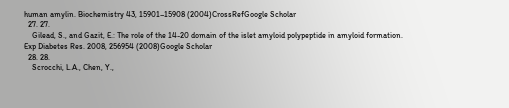human amylin. Biochemistry 43, 15901–15908 (2004)CrossRefGoogle Scholar
  27. 27.
    Gilead, S., and Gazit, E.: The role of the 14-20 domain of the islet amyloid polypeptide in amyloid formation. Exp Diabetes Res. 2008, 256954 (2008)Google Scholar
  28. 28.
    Scrocchi, L.A., Chen, Y.,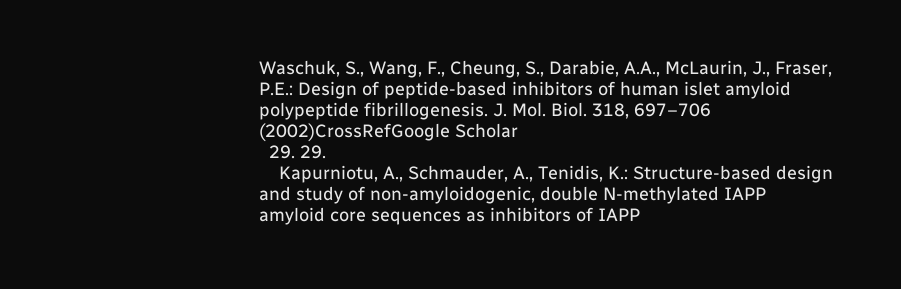Waschuk, S., Wang, F., Cheung, S., Darabie, A.A., McLaurin, J., Fraser, P.E.: Design of peptide-based inhibitors of human islet amyloid polypeptide fibrillogenesis. J. Mol. Biol. 318, 697–706 (2002)CrossRefGoogle Scholar
  29. 29.
    Kapurniotu, A., Schmauder, A., Tenidis, K.: Structure-based design and study of non-amyloidogenic, double N-methylated IAPP amyloid core sequences as inhibitors of IAPP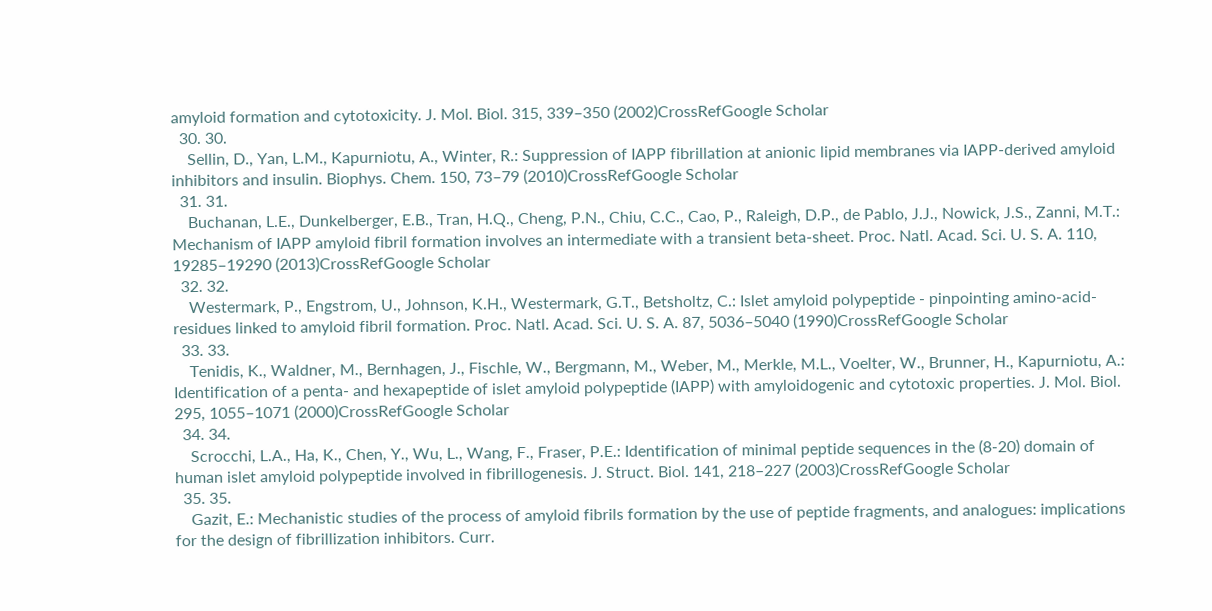amyloid formation and cytotoxicity. J. Mol. Biol. 315, 339–350 (2002)CrossRefGoogle Scholar
  30. 30.
    Sellin, D., Yan, L.M., Kapurniotu, A., Winter, R.: Suppression of IAPP fibrillation at anionic lipid membranes via IAPP-derived amyloid inhibitors and insulin. Biophys. Chem. 150, 73–79 (2010)CrossRefGoogle Scholar
  31. 31.
    Buchanan, L.E., Dunkelberger, E.B., Tran, H.Q., Cheng, P.N., Chiu, C.C., Cao, P., Raleigh, D.P., de Pablo, J.J., Nowick, J.S., Zanni, M.T.: Mechanism of IAPP amyloid fibril formation involves an intermediate with a transient beta-sheet. Proc. Natl. Acad. Sci. U. S. A. 110, 19285–19290 (2013)CrossRefGoogle Scholar
  32. 32.
    Westermark, P., Engstrom, U., Johnson, K.H., Westermark, G.T., Betsholtz, C.: Islet amyloid polypeptide - pinpointing amino-acid-residues linked to amyloid fibril formation. Proc. Natl. Acad. Sci. U. S. A. 87, 5036–5040 (1990)CrossRefGoogle Scholar
  33. 33.
    Tenidis, K., Waldner, M., Bernhagen, J., Fischle, W., Bergmann, M., Weber, M., Merkle, M.L., Voelter, W., Brunner, H., Kapurniotu, A.: Identification of a penta- and hexapeptide of islet amyloid polypeptide (IAPP) with amyloidogenic and cytotoxic properties. J. Mol. Biol. 295, 1055–1071 (2000)CrossRefGoogle Scholar
  34. 34.
    Scrocchi, L.A., Ha, K., Chen, Y., Wu, L., Wang, F., Fraser, P.E.: Identification of minimal peptide sequences in the (8-20) domain of human islet amyloid polypeptide involved in fibrillogenesis. J. Struct. Biol. 141, 218–227 (2003)CrossRefGoogle Scholar
  35. 35.
    Gazit, E.: Mechanistic studies of the process of amyloid fibrils formation by the use of peptide fragments, and analogues: implications for the design of fibrillization inhibitors. Curr.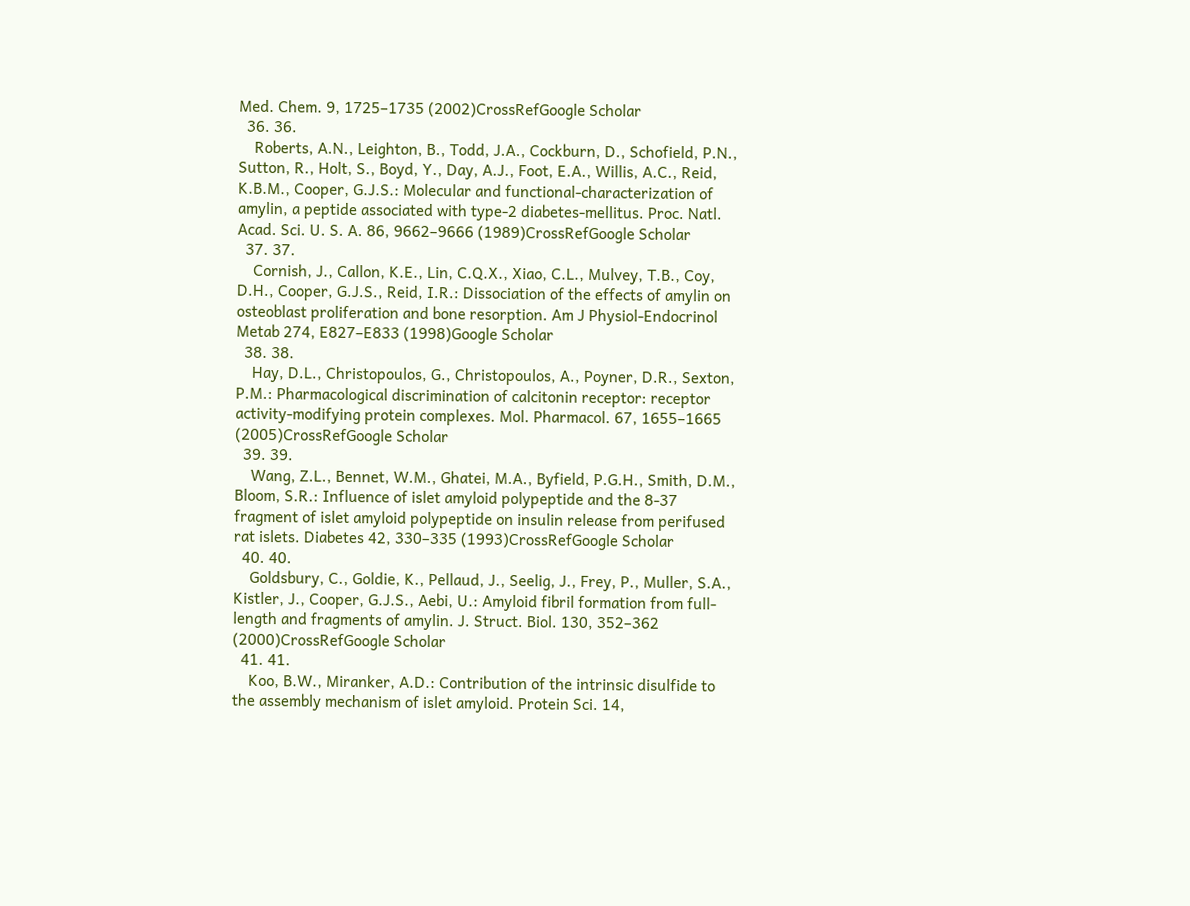Med. Chem. 9, 1725–1735 (2002)CrossRefGoogle Scholar
  36. 36.
    Roberts, A.N., Leighton, B., Todd, J.A., Cockburn, D., Schofield, P.N., Sutton, R., Holt, S., Boyd, Y., Day, A.J., Foot, E.A., Willis, A.C., Reid, K.B.M., Cooper, G.J.S.: Molecular and functional-characterization of amylin, a peptide associated with type-2 diabetes-mellitus. Proc. Natl. Acad. Sci. U. S. A. 86, 9662–9666 (1989)CrossRefGoogle Scholar
  37. 37.
    Cornish, J., Callon, K.E., Lin, C.Q.X., Xiao, C.L., Mulvey, T.B., Coy, D.H., Cooper, G.J.S., Reid, I.R.: Dissociation of the effects of amylin on osteoblast proliferation and bone resorption. Am J Physiol-Endocrinol Metab 274, E827–E833 (1998)Google Scholar
  38. 38.
    Hay, D.L., Christopoulos, G., Christopoulos, A., Poyner, D.R., Sexton, P.M.: Pharmacological discrimination of calcitonin receptor: receptor activity-modifying protein complexes. Mol. Pharmacol. 67, 1655–1665 (2005)CrossRefGoogle Scholar
  39. 39.
    Wang, Z.L., Bennet, W.M., Ghatei, M.A., Byfield, P.G.H., Smith, D.M., Bloom, S.R.: Influence of islet amyloid polypeptide and the 8-37 fragment of islet amyloid polypeptide on insulin release from perifused rat islets. Diabetes 42, 330–335 (1993)CrossRefGoogle Scholar
  40. 40.
    Goldsbury, C., Goldie, K., Pellaud, J., Seelig, J., Frey, P., Muller, S.A., Kistler, J., Cooper, G.J.S., Aebi, U.: Amyloid fibril formation from full-length and fragments of amylin. J. Struct. Biol. 130, 352–362 (2000)CrossRefGoogle Scholar
  41. 41.
    Koo, B.W., Miranker, A.D.: Contribution of the intrinsic disulfide to the assembly mechanism of islet amyloid. Protein Sci. 14,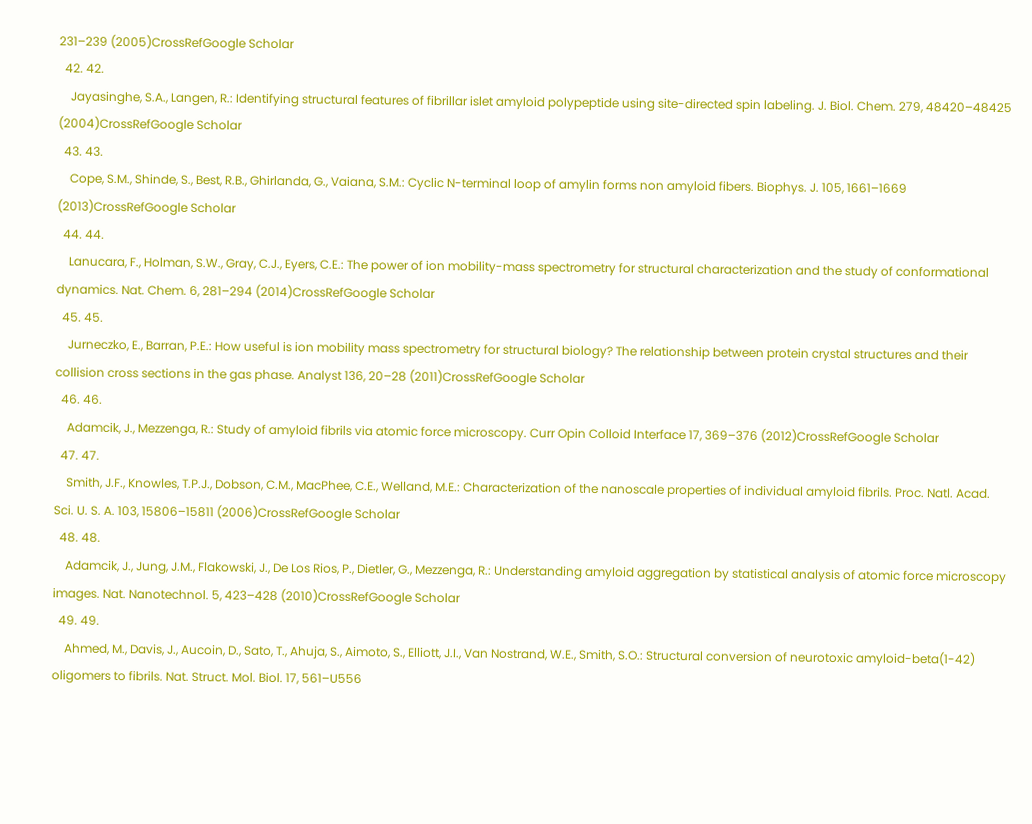231–239 (2005)CrossRefGoogle Scholar
  42. 42.
    Jayasinghe, S.A., Langen, R.: Identifying structural features of fibrillar islet amyloid polypeptide using site-directed spin labeling. J. Biol. Chem. 279, 48420–48425 (2004)CrossRefGoogle Scholar
  43. 43.
    Cope, S.M., Shinde, S., Best, R.B., Ghirlanda, G., Vaiana, S.M.: Cyclic N-terminal loop of amylin forms non amyloid fibers. Biophys. J. 105, 1661–1669 (2013)CrossRefGoogle Scholar
  44. 44.
    Lanucara, F., Holman, S.W., Gray, C.J., Eyers, C.E.: The power of ion mobility-mass spectrometry for structural characterization and the study of conformational dynamics. Nat. Chem. 6, 281–294 (2014)CrossRefGoogle Scholar
  45. 45.
    Jurneczko, E., Barran, P.E.: How useful is ion mobility mass spectrometry for structural biology? The relationship between protein crystal structures and their collision cross sections in the gas phase. Analyst 136, 20–28 (2011)CrossRefGoogle Scholar
  46. 46.
    Adamcik, J., Mezzenga, R.: Study of amyloid fibrils via atomic force microscopy. Curr Opin Colloid Interface 17, 369–376 (2012)CrossRefGoogle Scholar
  47. 47.
    Smith, J.F., Knowles, T.P.J., Dobson, C.M., MacPhee, C.E., Welland, M.E.: Characterization of the nanoscale properties of individual amyloid fibrils. Proc. Natl. Acad. Sci. U. S. A. 103, 15806–15811 (2006)CrossRefGoogle Scholar
  48. 48.
    Adamcik, J., Jung, J.M., Flakowski, J., De Los Rios, P., Dietler, G., Mezzenga, R.: Understanding amyloid aggregation by statistical analysis of atomic force microscopy images. Nat. Nanotechnol. 5, 423–428 (2010)CrossRefGoogle Scholar
  49. 49.
    Ahmed, M., Davis, J., Aucoin, D., Sato, T., Ahuja, S., Aimoto, S., Elliott, J.I., Van Nostrand, W.E., Smith, S.O.: Structural conversion of neurotoxic amyloid-beta(1-42) oligomers to fibrils. Nat. Struct. Mol. Biol. 17, 561–U556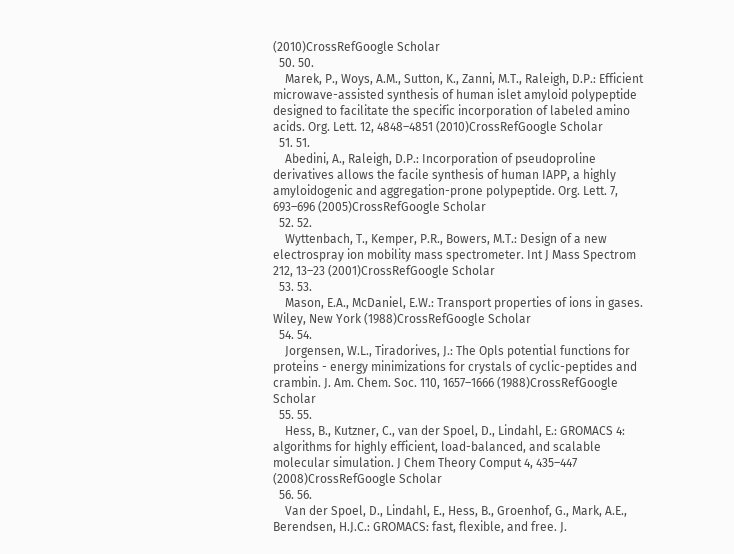(2010)CrossRefGoogle Scholar
  50. 50.
    Marek, P., Woys, A.M., Sutton, K., Zanni, M.T., Raleigh, D.P.: Efficient microwave-assisted synthesis of human islet amyloid polypeptide designed to facilitate the specific incorporation of labeled amino acids. Org. Lett. 12, 4848–4851 (2010)CrossRefGoogle Scholar
  51. 51.
    Abedini, A., Raleigh, D.P.: Incorporation of pseudoproline derivatives allows the facile synthesis of human IAPP, a highly amyloidogenic and aggregation-prone polypeptide. Org. Lett. 7, 693–696 (2005)CrossRefGoogle Scholar
  52. 52.
    Wyttenbach, T., Kemper, P.R., Bowers, M.T.: Design of a new electrospray ion mobility mass spectrometer. Int J Mass Spectrom 212, 13–23 (2001)CrossRefGoogle Scholar
  53. 53.
    Mason, E.A., McDaniel, E.W.: Transport properties of ions in gases. Wiley, New York (1988)CrossRefGoogle Scholar
  54. 54.
    Jorgensen, W.L., Tiradorives, J.: The Opls potential functions for proteins - energy minimizations for crystals of cyclic-peptides and crambin. J. Am. Chem. Soc. 110, 1657–1666 (1988)CrossRefGoogle Scholar
  55. 55.
    Hess, B., Kutzner, C., van der Spoel, D., Lindahl, E.: GROMACS 4: algorithms for highly efficient, load-balanced, and scalable molecular simulation. J Chem Theory Comput 4, 435–447 (2008)CrossRefGoogle Scholar
  56. 56.
    Van der Spoel, D., Lindahl, E., Hess, B., Groenhof, G., Mark, A.E., Berendsen, H.J.C.: GROMACS: fast, flexible, and free. J.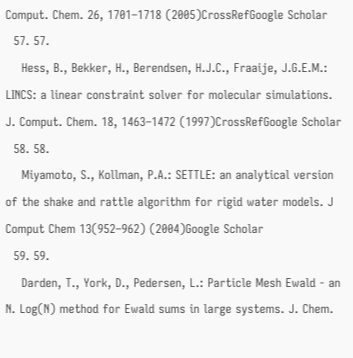Comput. Chem. 26, 1701–1718 (2005)CrossRefGoogle Scholar
  57. 57.
    Hess, B., Bekker, H., Berendsen, H.J.C., Fraaije, J.G.E.M.: LINCS: a linear constraint solver for molecular simulations. J. Comput. Chem. 18, 1463–1472 (1997)CrossRefGoogle Scholar
  58. 58.
    Miyamoto, S., Kollman, P.A.: SETTLE: an analytical version of the shake and rattle algorithm for rigid water models. J Comput Chem 13(952–962) (2004)Google Scholar
  59. 59.
    Darden, T., York, D., Pedersen, L.: Particle Mesh Ewald - an N. Log(N) method for Ewald sums in large systems. J. Chem.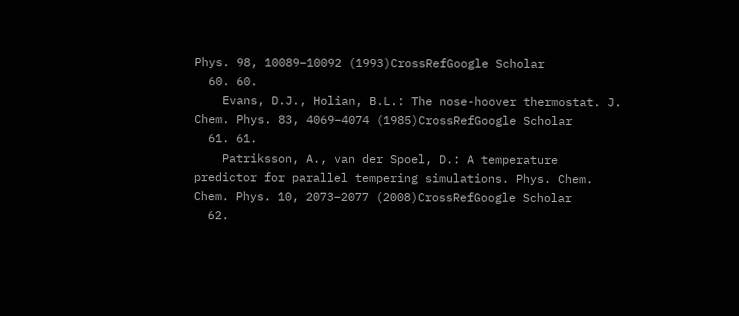Phys. 98, 10089–10092 (1993)CrossRefGoogle Scholar
  60. 60.
    Evans, D.J., Holian, B.L.: The nose-hoover thermostat. J. Chem. Phys. 83, 4069–4074 (1985)CrossRefGoogle Scholar
  61. 61.
    Patriksson, A., van der Spoel, D.: A temperature predictor for parallel tempering simulations. Phys. Chem. Chem. Phys. 10, 2073–2077 (2008)CrossRefGoogle Scholar
  62.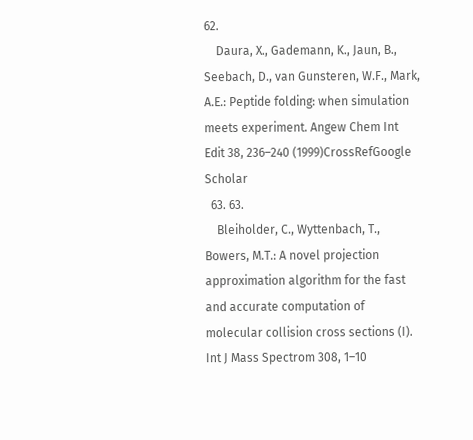62.
    Daura, X., Gademann, K., Jaun, B., Seebach, D., van Gunsteren, W.F., Mark, A.E.: Peptide folding: when simulation meets experiment. Angew Chem Int Edit 38, 236–240 (1999)CrossRefGoogle Scholar
  63. 63.
    Bleiholder, C., Wyttenbach, T., Bowers, M.T.: A novel projection approximation algorithm for the fast and accurate computation of molecular collision cross sections (I). Int J Mass Spectrom 308, 1–10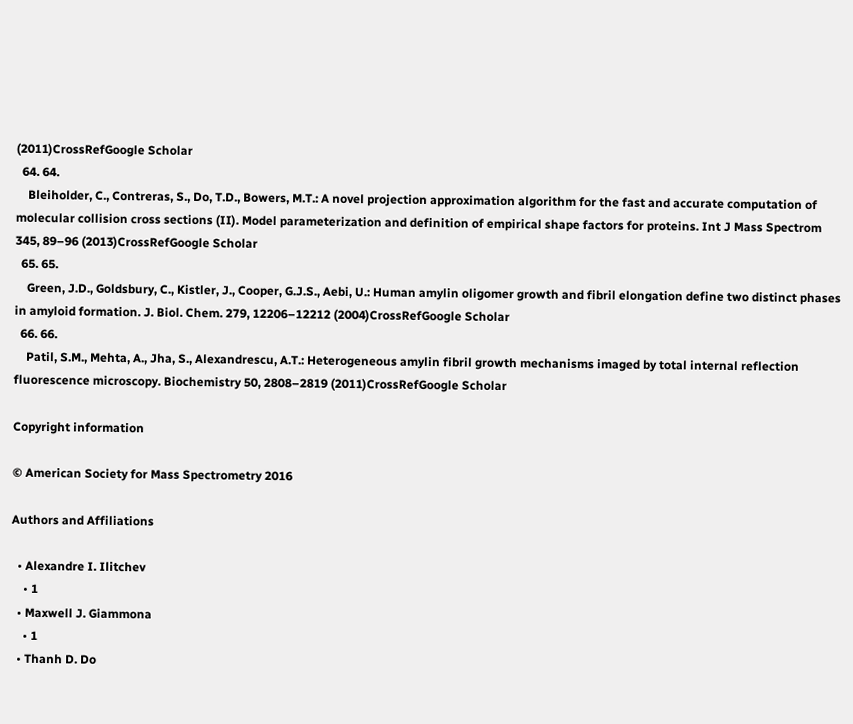(2011)CrossRefGoogle Scholar
  64. 64.
    Bleiholder, C., Contreras, S., Do, T.D., Bowers, M.T.: A novel projection approximation algorithm for the fast and accurate computation of molecular collision cross sections (II). Model parameterization and definition of empirical shape factors for proteins. Int J Mass Spectrom 345, 89–96 (2013)CrossRefGoogle Scholar
  65. 65.
    Green, J.D., Goldsbury, C., Kistler, J., Cooper, G.J.S., Aebi, U.: Human amylin oligomer growth and fibril elongation define two distinct phases in amyloid formation. J. Biol. Chem. 279, 12206–12212 (2004)CrossRefGoogle Scholar
  66. 66.
    Patil, S.M., Mehta, A., Jha, S., Alexandrescu, A.T.: Heterogeneous amylin fibril growth mechanisms imaged by total internal reflection fluorescence microscopy. Biochemistry 50, 2808–2819 (2011)CrossRefGoogle Scholar

Copyright information

© American Society for Mass Spectrometry 2016

Authors and Affiliations

  • Alexandre I. Ilitchev
    • 1
  • Maxwell J. Giammona
    • 1
  • Thanh D. Do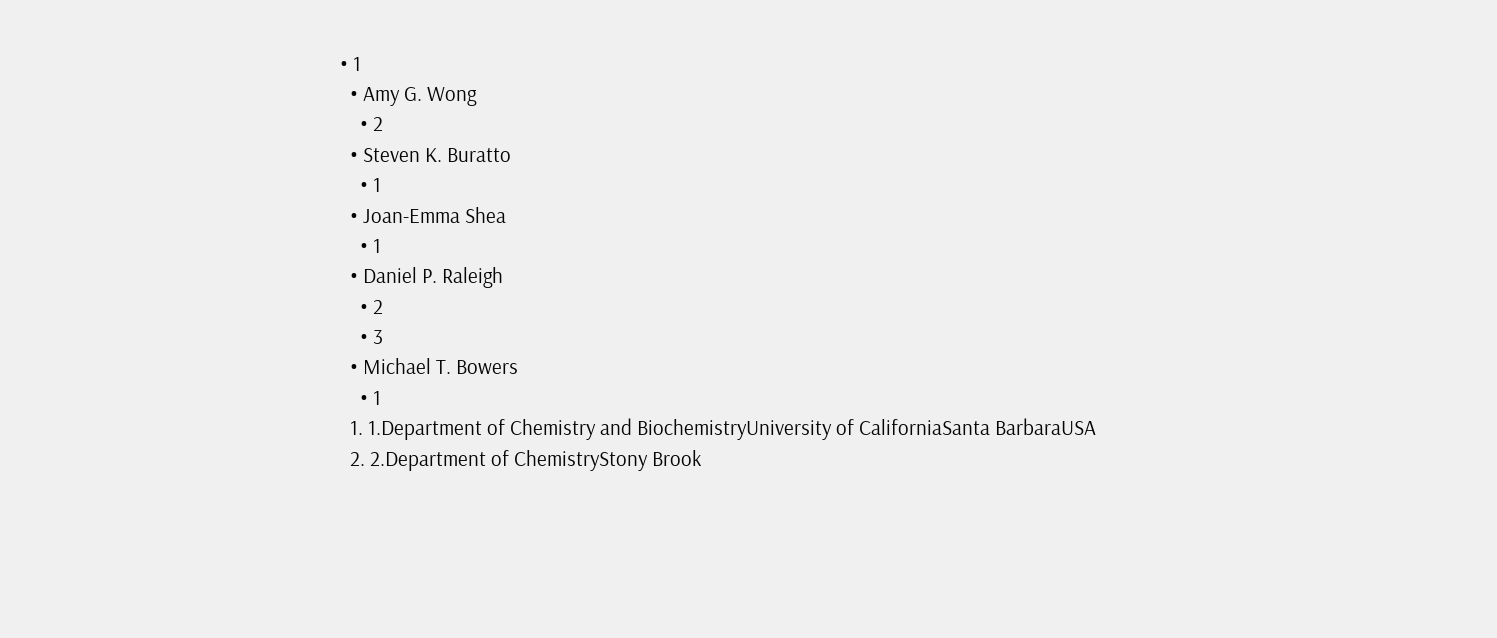• 1
  • Amy G. Wong
    • 2
  • Steven K. Buratto
    • 1
  • Joan-Emma Shea
    • 1
  • Daniel P. Raleigh
    • 2
    • 3
  • Michael T. Bowers
    • 1
  1. 1.Department of Chemistry and BiochemistryUniversity of CaliforniaSanta BarbaraUSA
  2. 2.Department of ChemistryStony Brook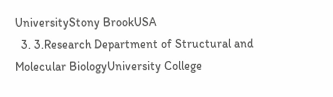UniversityStony BrookUSA
  3. 3.Research Department of Structural and Molecular BiologyUniversity College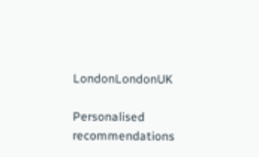LondonLondonUK

Personalised recommendations